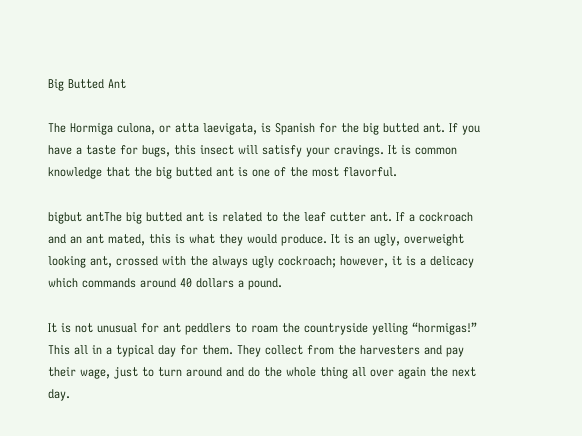Big Butted Ant

The Hormiga culona, or atta laevigata, is Spanish for the big butted ant. If you have a taste for bugs, this insect will satisfy your cravings. It is common knowledge that the big butted ant is one of the most flavorful.

bigbut antThe big butted ant is related to the leaf cutter ant. If a cockroach and an ant mated, this is what they would produce. It is an ugly, overweight looking ant, crossed with the always ugly cockroach; however, it is a delicacy which commands around 40 dollars a pound.

It is not unusual for ant peddlers to roam the countryside yelling “hormigas!” This all in a typical day for them. They collect from the harvesters and pay their wage, just to turn around and do the whole thing all over again the next day.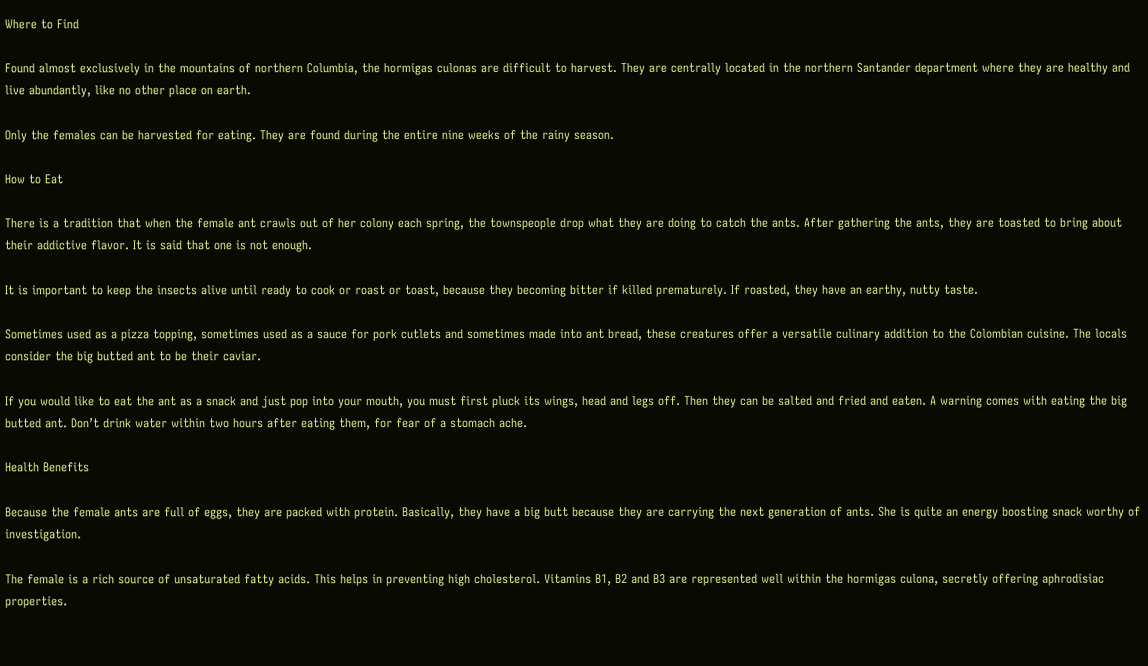Where to Find

Found almost exclusively in the mountains of northern Columbia, the hormigas culonas are difficult to harvest. They are centrally located in the northern Santander department where they are healthy and live abundantly, like no other place on earth.

Only the females can be harvested for eating. They are found during the entire nine weeks of the rainy season.

How to Eat

There is a tradition that when the female ant crawls out of her colony each spring, the townspeople drop what they are doing to catch the ants. After gathering the ants, they are toasted to bring about their addictive flavor. It is said that one is not enough.

It is important to keep the insects alive until ready to cook or roast or toast, because they becoming bitter if killed prematurely. If roasted, they have an earthy, nutty taste.

Sometimes used as a pizza topping, sometimes used as a sauce for pork cutlets and sometimes made into ant bread, these creatures offer a versatile culinary addition to the Colombian cuisine. The locals consider the big butted ant to be their caviar.

If you would like to eat the ant as a snack and just pop into your mouth, you must first pluck its wings, head and legs off. Then they can be salted and fried and eaten. A warning comes with eating the big butted ant. Don’t drink water within two hours after eating them, for fear of a stomach ache.

Health Benefits

Because the female ants are full of eggs, they are packed with protein. Basically, they have a big butt because they are carrying the next generation of ants. She is quite an energy boosting snack worthy of investigation.

The female is a rich source of unsaturated fatty acids. This helps in preventing high cholesterol. Vitamins B1, B2 and B3 are represented well within the hormigas culona, secretly offering aphrodisiac properties.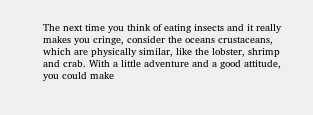The next time you think of eating insects and it really makes you cringe, consider the oceans crustaceans, which are physically similar, like the lobster, shrimp and crab. With a little adventure and a good attitude, you could make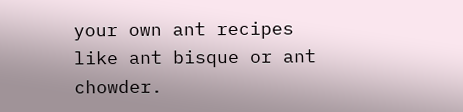your own ant recipes like ant bisque or ant chowder.